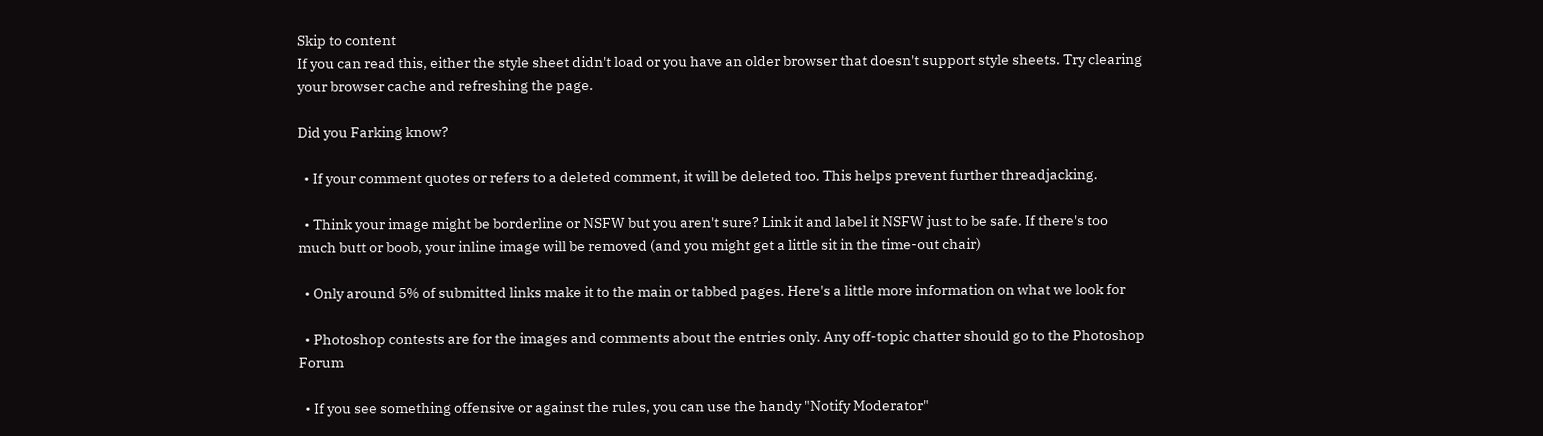Skip to content
If you can read this, either the style sheet didn't load or you have an older browser that doesn't support style sheets. Try clearing your browser cache and refreshing the page.

Did you Farking know?

  • If your comment quotes or refers to a deleted comment, it will be deleted too. This helps prevent further threadjacking.

  • Think your image might be borderline or NSFW but you aren't sure? Link it and label it NSFW just to be safe. If there's too much butt or boob, your inline image will be removed (and you might get a little sit in the time-out chair)

  • Only around 5% of submitted links make it to the main or tabbed pages. Here's a little more information on what we look for

  • Photoshop contests are for the images and comments about the entries only. Any off-topic chatter should go to the Photoshop Forum

  • If you see something offensive or against the rules, you can use the handy "Notify Moderator"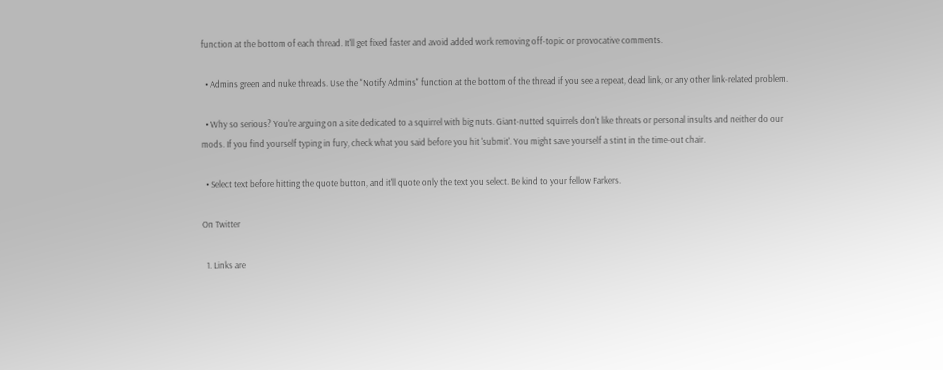function at the bottom of each thread. It'll get fixed faster and avoid added work removing off-topic or provocative comments.

  • Admins green and nuke threads. Use the "Notify Admins" function at the bottom of the thread if you see a repeat, dead link, or any other link-related problem.

  • Why so serious? You're arguing on a site dedicated to a squirrel with big nuts. Giant-nutted squirrels don't like threats or personal insults and neither do our mods. If you find yourself typing in fury, check what you said before you hit 'submit'. You might save yourself a stint in the time-out chair.

  • Select text before hitting the quote button, and it'll quote only the text you select. Be kind to your fellow Farkers.

On Twitter

  1. Links are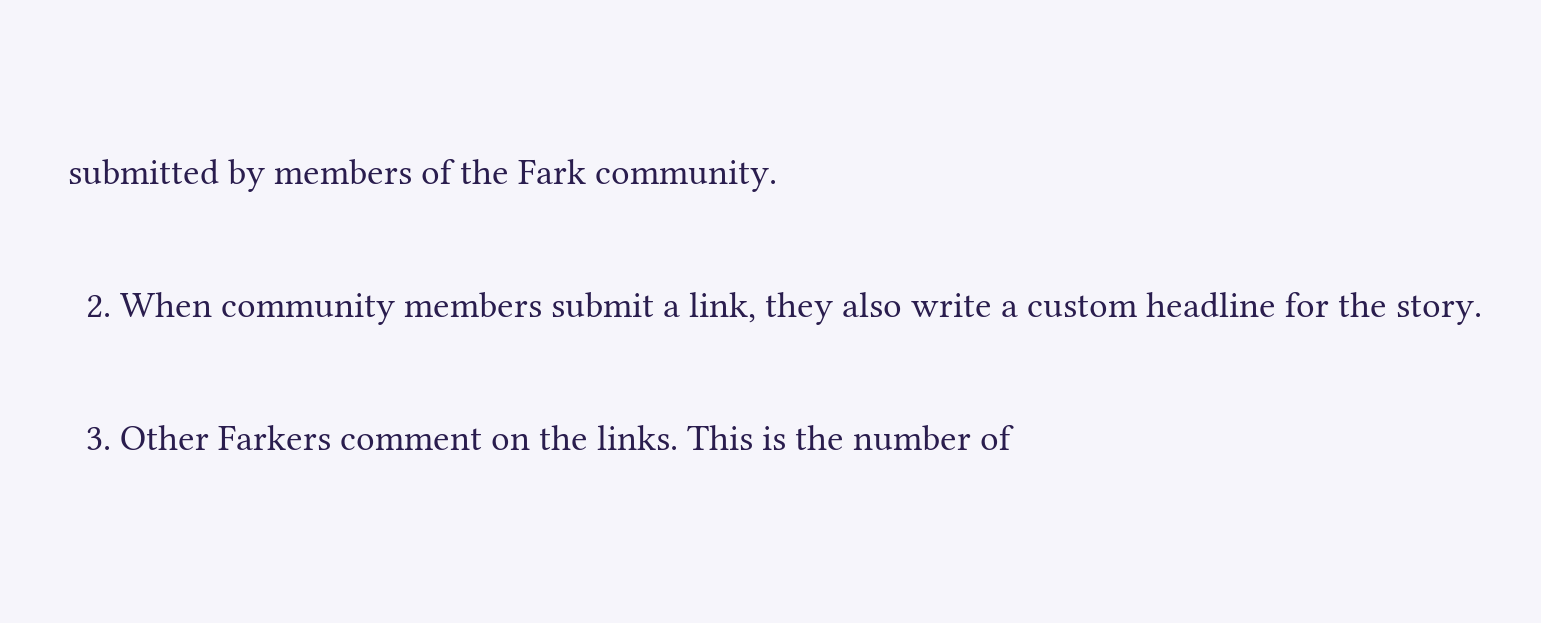submitted by members of the Fark community.

  2. When community members submit a link, they also write a custom headline for the story.

  3. Other Farkers comment on the links. This is the number of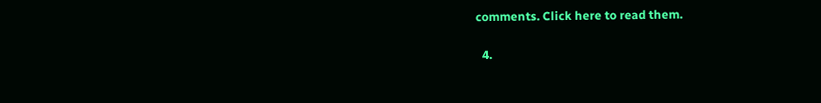comments. Click here to read them.

  4.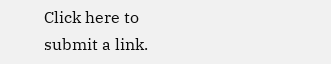Click here to submit a link.